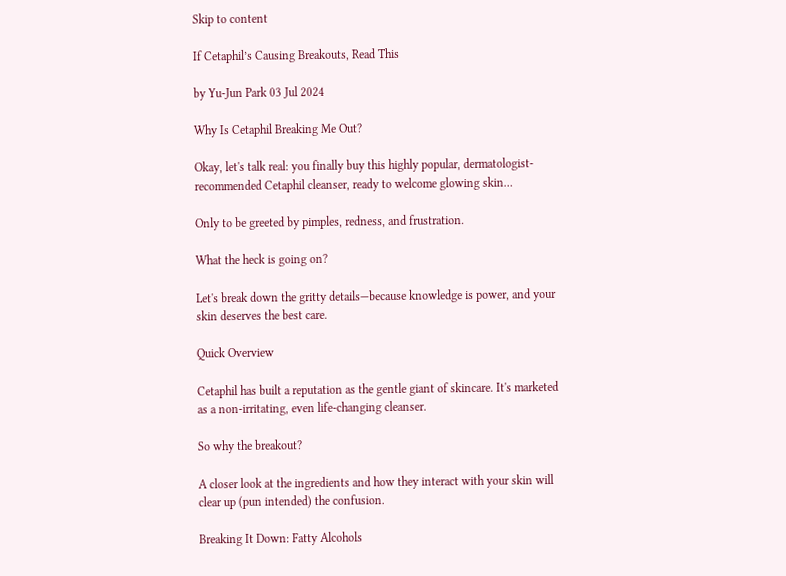Skip to content

If Cetaphil’s Causing Breakouts, Read This

by Yu-Jun Park 03 Jul 2024

Why Is Cetaphil Breaking Me Out?

Okay, let's talk real: you finally buy this highly popular, dermatologist-recommended Cetaphil cleanser, ready to welcome glowing skin…

Only to be greeted by pimples, redness, and frustration.

What the heck is going on?

Let's break down the gritty details—because knowledge is power, and your skin deserves the best care.

Quick Overview

Cetaphil has built a reputation as the gentle giant of skincare. It's marketed as a non-irritating, even life-changing cleanser.

So why the breakout?

A closer look at the ingredients and how they interact with your skin will clear up (pun intended) the confusion.

Breaking It Down: Fatty Alcohols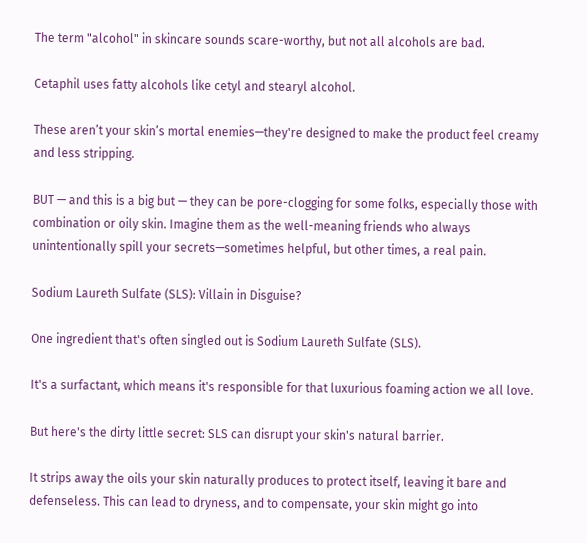The term "alcohol" in skincare sounds scare-worthy, but not all alcohols are bad.

Cetaphil uses fatty alcohols like cetyl and stearyl alcohol.

These aren’t your skin’s mortal enemies—they're designed to make the product feel creamy and less stripping.

BUT — and this is a big but — they can be pore-clogging for some folks, especially those with combination or oily skin. Imagine them as the well-meaning friends who always unintentionally spill your secrets—sometimes helpful, but other times, a real pain.

Sodium Laureth Sulfate (SLS): Villain in Disguise?

One ingredient that's often singled out is Sodium Laureth Sulfate (SLS).

It's a surfactant, which means it's responsible for that luxurious foaming action we all love.

But here's the dirty little secret: SLS can disrupt your skin's natural barrier.

It strips away the oils your skin naturally produces to protect itself, leaving it bare and defenseless. This can lead to dryness, and to compensate, your skin might go into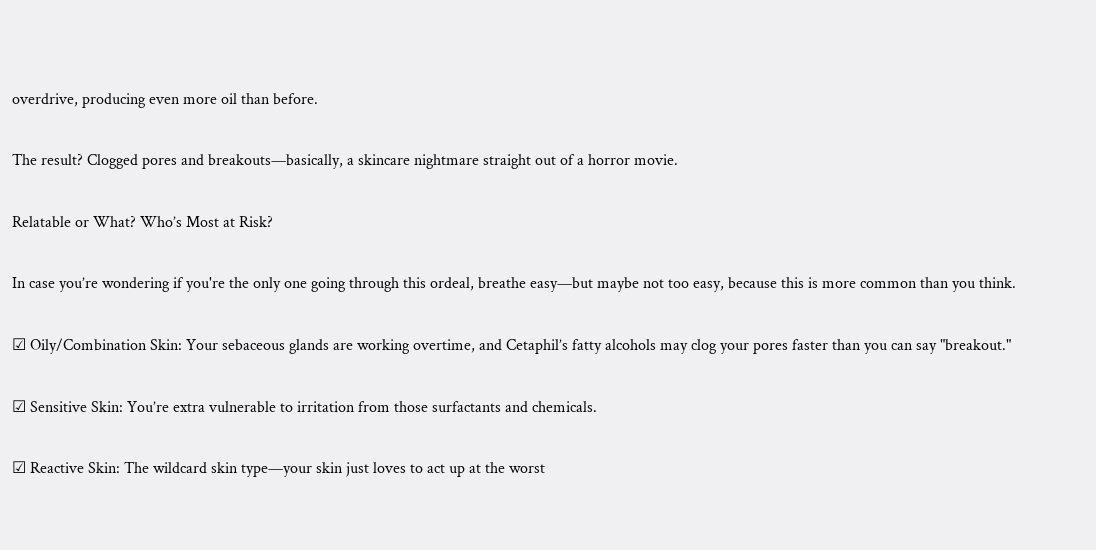overdrive, producing even more oil than before.

The result? Clogged pores and breakouts—basically, a skincare nightmare straight out of a horror movie.

Relatable or What? Who’s Most at Risk?

In case you’re wondering if you're the only one going through this ordeal, breathe easy—but maybe not too easy, because this is more common than you think.

☑ Oily/Combination Skin: Your sebaceous glands are working overtime, and Cetaphil’s fatty alcohols may clog your pores faster than you can say "breakout."

☑ Sensitive Skin: You’re extra vulnerable to irritation from those surfactants and chemicals.

☑ Reactive Skin: The wildcard skin type—your skin just loves to act up at the worst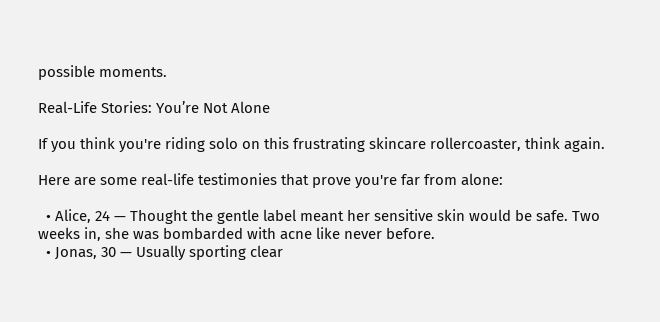possible moments.

Real-Life Stories: You’re Not Alone

If you think you're riding solo on this frustrating skincare rollercoaster, think again.

Here are some real-life testimonies that prove you're far from alone:

  • Alice, 24 — Thought the gentle label meant her sensitive skin would be safe. Two weeks in, she was bombarded with acne like never before.
  • Jonas, 30 — Usually sporting clear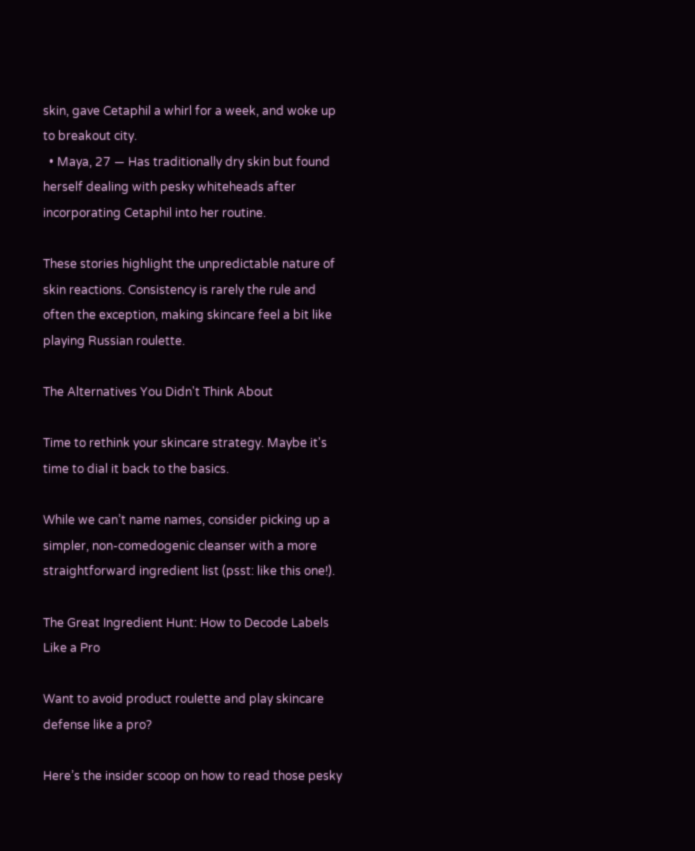skin, gave Cetaphil a whirl for a week, and woke up to breakout city.
  • Maya, 27 — Has traditionally dry skin but found herself dealing with pesky whiteheads after incorporating Cetaphil into her routine.

These stories highlight the unpredictable nature of skin reactions. Consistency is rarely the rule and often the exception, making skincare feel a bit like playing Russian roulette.

The Alternatives You Didn't Think About

Time to rethink your skincare strategy. Maybe it's time to dial it back to the basics.

While we can’t name names, consider picking up a simpler, non-comedogenic cleanser with a more straightforward ingredient list (psst: like this one!).

The Great Ingredient Hunt: How to Decode Labels Like a Pro

Want to avoid product roulette and play skincare defense like a pro?

Here’s the insider scoop on how to read those pesky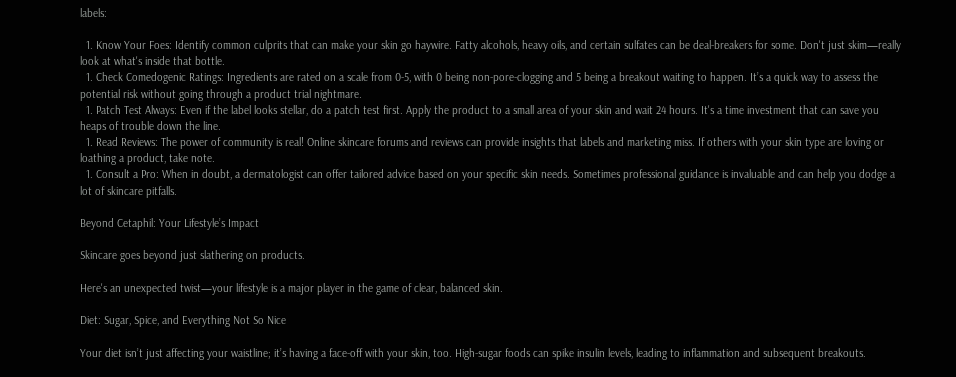labels:

  1. Know Your Foes: Identify common culprits that can make your skin go haywire. Fatty alcohols, heavy oils, and certain sulfates can be deal-breakers for some. Don't just skim—really look at what's inside that bottle.
  1. Check Comedogenic Ratings: Ingredients are rated on a scale from 0-5, with 0 being non-pore-clogging and 5 being a breakout waiting to happen. It’s a quick way to assess the potential risk without going through a product trial nightmare.
  1. Patch Test Always: Even if the label looks stellar, do a patch test first. Apply the product to a small area of your skin and wait 24 hours. It's a time investment that can save you heaps of trouble down the line.
  1. Read Reviews: The power of community is real! Online skincare forums and reviews can provide insights that labels and marketing miss. If others with your skin type are loving or loathing a product, take note.
  1. Consult a Pro: When in doubt, a dermatologist can offer tailored advice based on your specific skin needs. Sometimes professional guidance is invaluable and can help you dodge a lot of skincare pitfalls.

Beyond Cetaphil: Your Lifestyle’s Impact

Skincare goes beyond just slathering on products.

Here's an unexpected twist—your lifestyle is a major player in the game of clear, balanced skin.

Diet: Sugar, Spice, and Everything Not So Nice

Your diet isn’t just affecting your waistline; it’s having a face-off with your skin, too. High-sugar foods can spike insulin levels, leading to inflammation and subsequent breakouts.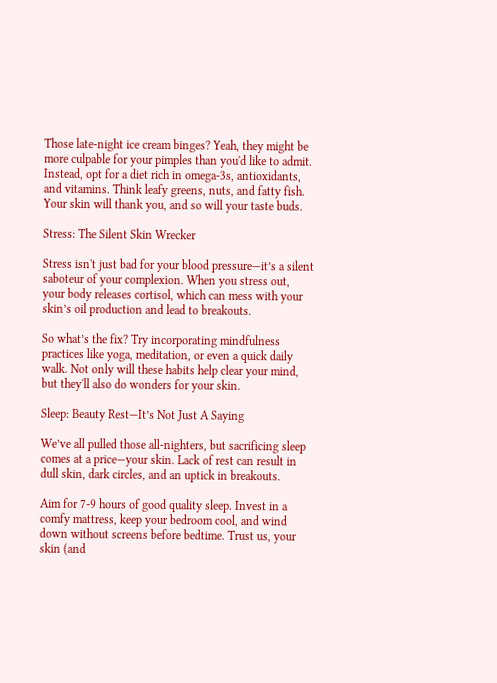Those late-night ice cream binges? Yeah, they might be more culpable for your pimples than you'd like to admit. Instead, opt for a diet rich in omega-3s, antioxidants, and vitamins. Think leafy greens, nuts, and fatty fish. Your skin will thank you, and so will your taste buds.

Stress: The Silent Skin Wrecker

Stress isn't just bad for your blood pressure—it’s a silent saboteur of your complexion. When you stress out, your body releases cortisol, which can mess with your skin’s oil production and lead to breakouts.

So what’s the fix? Try incorporating mindfulness practices like yoga, meditation, or even a quick daily walk. Not only will these habits help clear your mind, but they'll also do wonders for your skin.

Sleep: Beauty Rest—It’s Not Just A Saying

We’ve all pulled those all-nighters, but sacrificing sleep comes at a price—your skin. Lack of rest can result in dull skin, dark circles, and an uptick in breakouts.

Aim for 7-9 hours of good quality sleep. Invest in a comfy mattress, keep your bedroom cool, and wind down without screens before bedtime. Trust us, your skin (and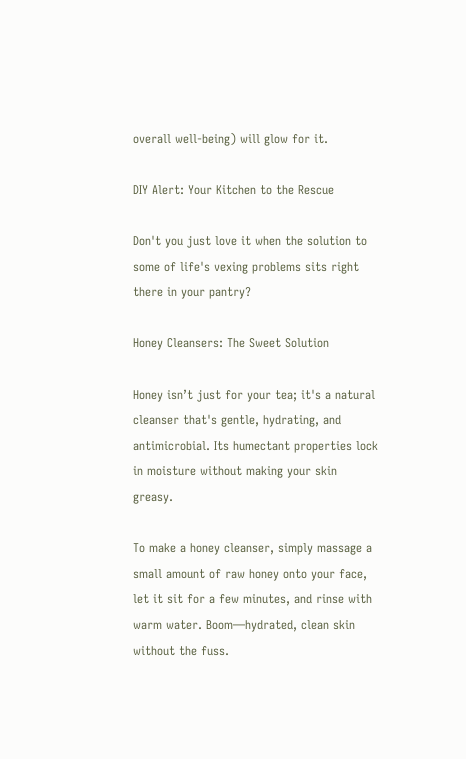overall well-being) will glow for it.

DIY Alert: Your Kitchen to the Rescue

Don't you just love it when the solution to some of life's vexing problems sits right there in your pantry?

Honey Cleansers: The Sweet Solution

Honey isn’t just for your tea; it's a natural cleanser that's gentle, hydrating, and antimicrobial. Its humectant properties lock in moisture without making your skin greasy.

To make a honey cleanser, simply massage a small amount of raw honey onto your face, let it sit for a few minutes, and rinse with warm water. Boom—hydrated, clean skin without the fuss.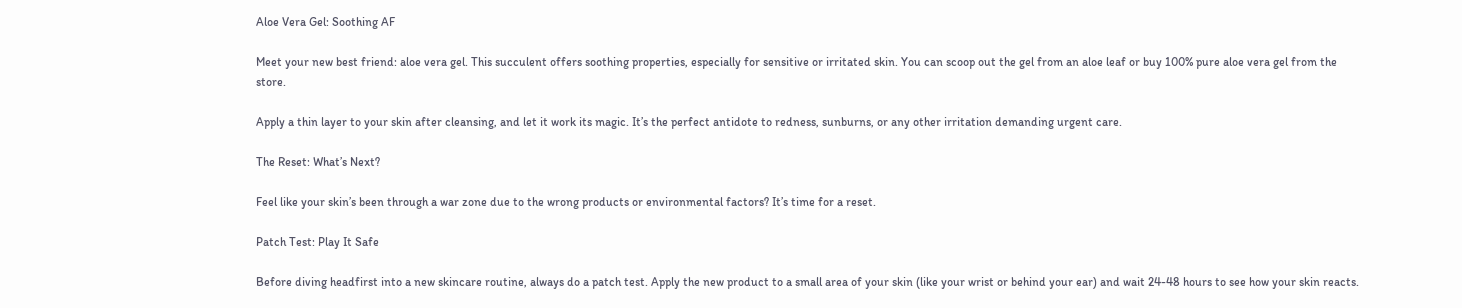Aloe Vera Gel: Soothing AF

Meet your new best friend: aloe vera gel. This succulent offers soothing properties, especially for sensitive or irritated skin. You can scoop out the gel from an aloe leaf or buy 100% pure aloe vera gel from the store.

Apply a thin layer to your skin after cleansing, and let it work its magic. It’s the perfect antidote to redness, sunburns, or any other irritation demanding urgent care.

The Reset: What’s Next?

Feel like your skin’s been through a war zone due to the wrong products or environmental factors? It’s time for a reset.

Patch Test: Play It Safe

Before diving headfirst into a new skincare routine, always do a patch test. Apply the new product to a small area of your skin (like your wrist or behind your ear) and wait 24-48 hours to see how your skin reacts.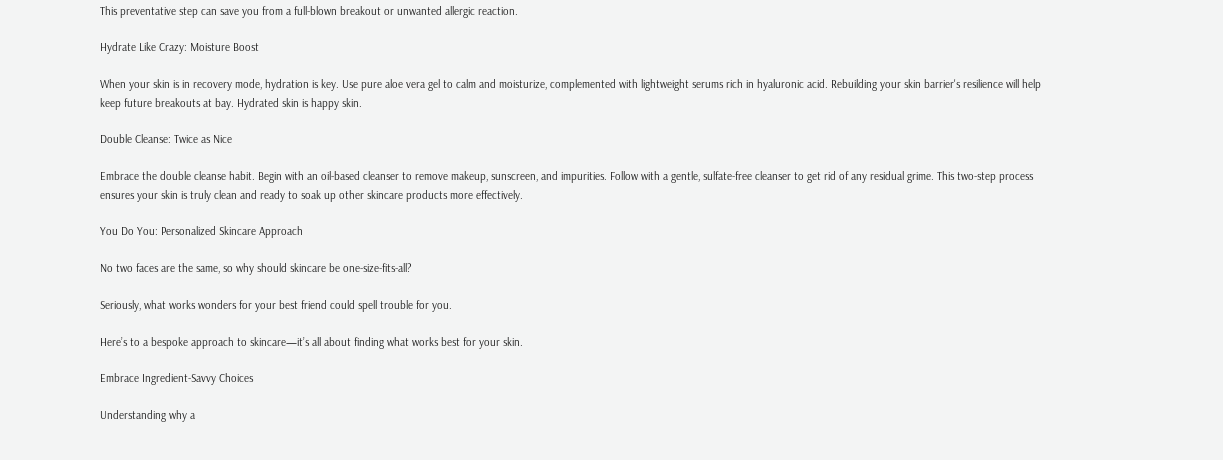This preventative step can save you from a full-blown breakout or unwanted allergic reaction.

Hydrate Like Crazy: Moisture Boost

When your skin is in recovery mode, hydration is key. Use pure aloe vera gel to calm and moisturize, complemented with lightweight serums rich in hyaluronic acid. Rebuilding your skin barrier's resilience will help keep future breakouts at bay. Hydrated skin is happy skin.

Double Cleanse: Twice as Nice

Embrace the double cleanse habit. Begin with an oil-based cleanser to remove makeup, sunscreen, and impurities. Follow with a gentle, sulfate-free cleanser to get rid of any residual grime. This two-step process ensures your skin is truly clean and ready to soak up other skincare products more effectively.

You Do You: Personalized Skincare Approach

No two faces are the same, so why should skincare be one-size-fits-all?

Seriously, what works wonders for your best friend could spell trouble for you.

Here’s to a bespoke approach to skincare—it’s all about finding what works best for your skin.

Embrace Ingredient-Savvy Choices

Understanding why a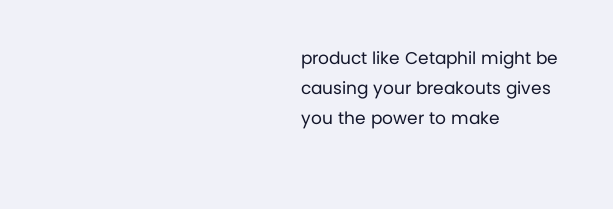product like Cetaphil might be causing your breakouts gives you the power to make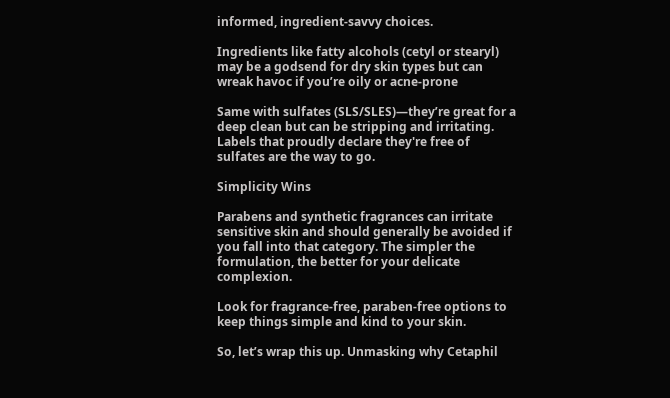informed, ingredient-savvy choices.

Ingredients like fatty alcohols (cetyl or stearyl) may be a godsend for dry skin types but can wreak havoc if you’re oily or acne-prone

Same with sulfates (SLS/SLES)—they’re great for a deep clean but can be stripping and irritating. Labels that proudly declare they're free of sulfates are the way to go.

Simplicity Wins

Parabens and synthetic fragrances can irritate sensitive skin and should generally be avoided if you fall into that category. The simpler the formulation, the better for your delicate complexion.

Look for fragrance-free, paraben-free options to keep things simple and kind to your skin.

So, let’s wrap this up. Unmasking why Cetaphil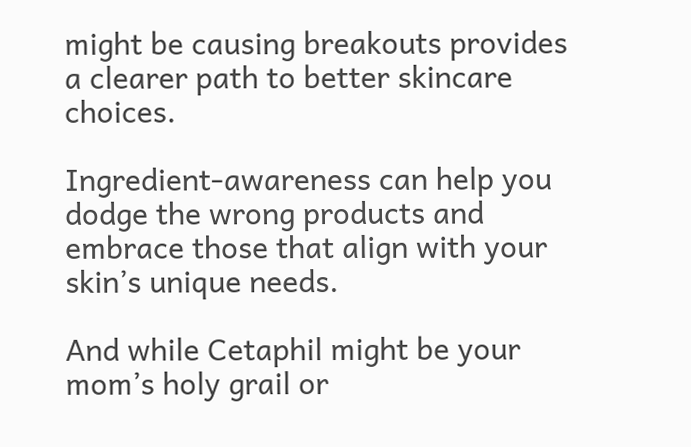might be causing breakouts provides a clearer path to better skincare choices.

Ingredient-awareness can help you dodge the wrong products and embrace those that align with your skin’s unique needs.

And while Cetaphil might be your mom’s holy grail or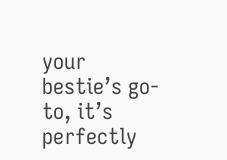your bestie’s go-to, it’s perfectly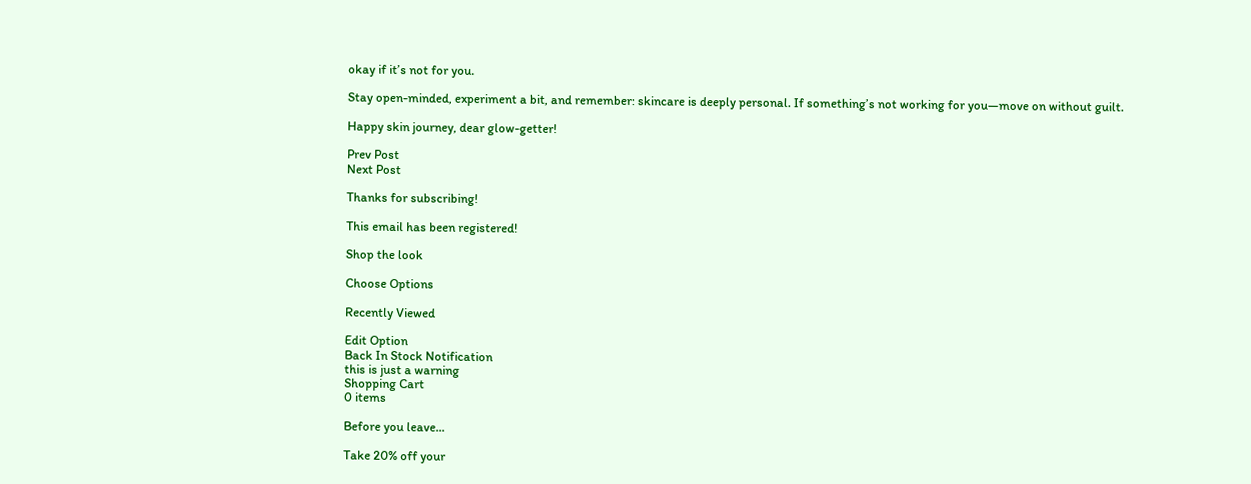okay if it’s not for you.

Stay open-minded, experiment a bit, and remember: skincare is deeply personal. If something’s not working for you—move on without guilt.

Happy skin journey, dear glow-getter!

Prev Post
Next Post

Thanks for subscribing!

This email has been registered!

Shop the look

Choose Options

Recently Viewed

Edit Option
Back In Stock Notification
this is just a warning
Shopping Cart
0 items

Before you leave...

Take 20% off your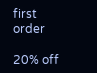first order

20% off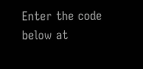Enter the code below at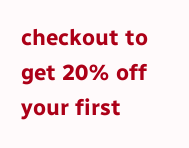checkout to get 20% off your first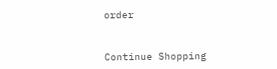order


Continue Shopping